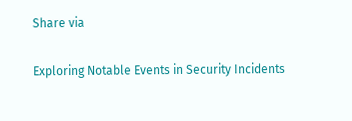Share via

Exploring Notable Events in Security Incidents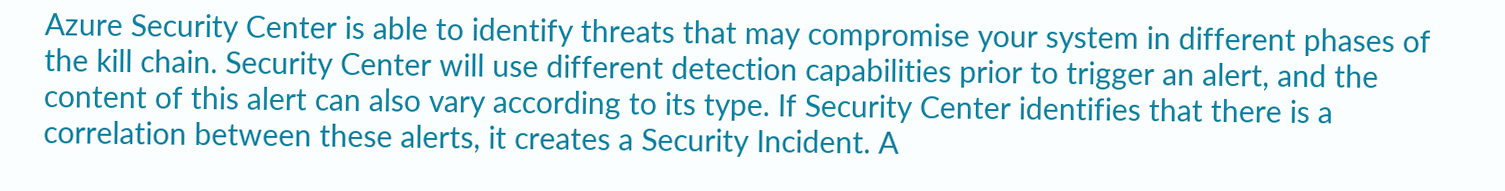Azure Security Center is able to identify threats that may compromise your system in different phases of the kill chain. Security Center will use different detection capabilities prior to trigger an alert, and the content of this alert can also vary according to its type. If Security Center identifies that there is a correlation between these alerts, it creates a Security Incident. A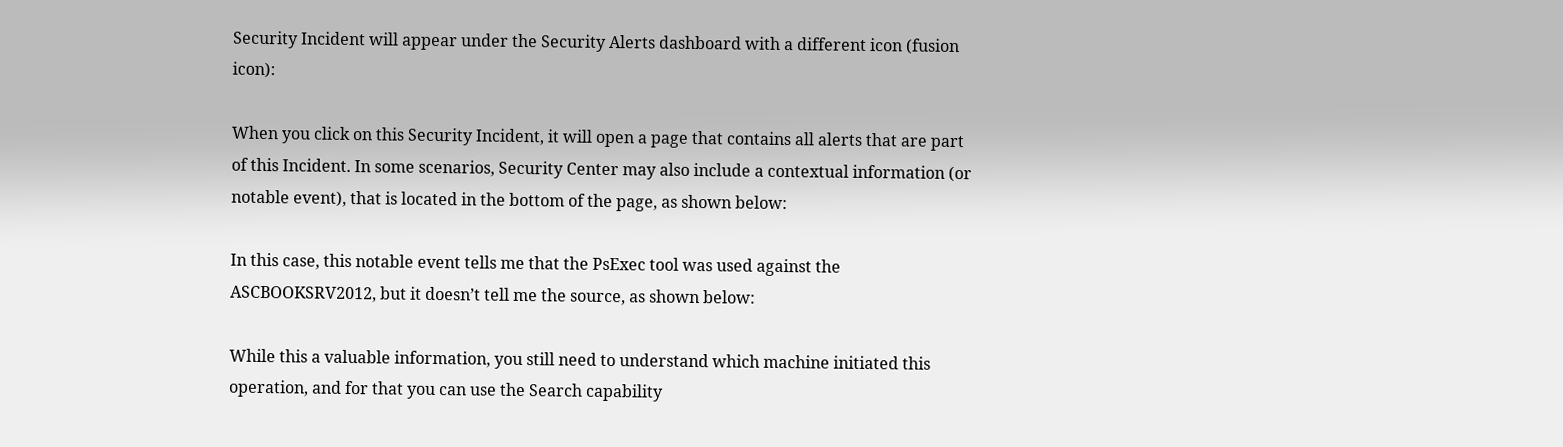Security Incident will appear under the Security Alerts dashboard with a different icon (fusion icon):

When you click on this Security Incident, it will open a page that contains all alerts that are part of this Incident. In some scenarios, Security Center may also include a contextual information (or notable event), that is located in the bottom of the page, as shown below:

In this case, this notable event tells me that the PsExec tool was used against the ASCBOOKSRV2012, but it doesn’t tell me the source, as shown below:

While this a valuable information, you still need to understand which machine initiated this operation, and for that you can use the Search capability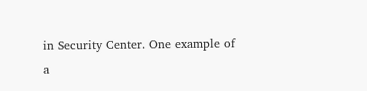in Security Center. One example of a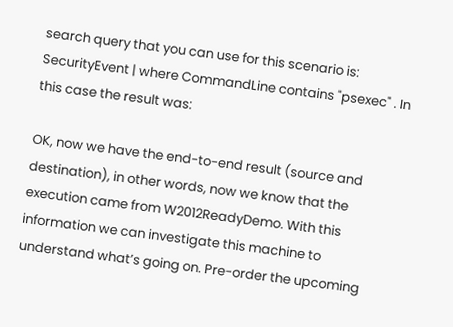search query that you can use for this scenario is: SecurityEvent | where CommandLine contains "psexec" . In this case the result was:

OK, now we have the end-to-end result (source and destination), in other words, now we know that the execution came from W2012ReadyDemo. With this information we can investigate this machine to understand what’s going on. Pre-order the upcoming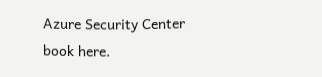Azure Security Center book here.